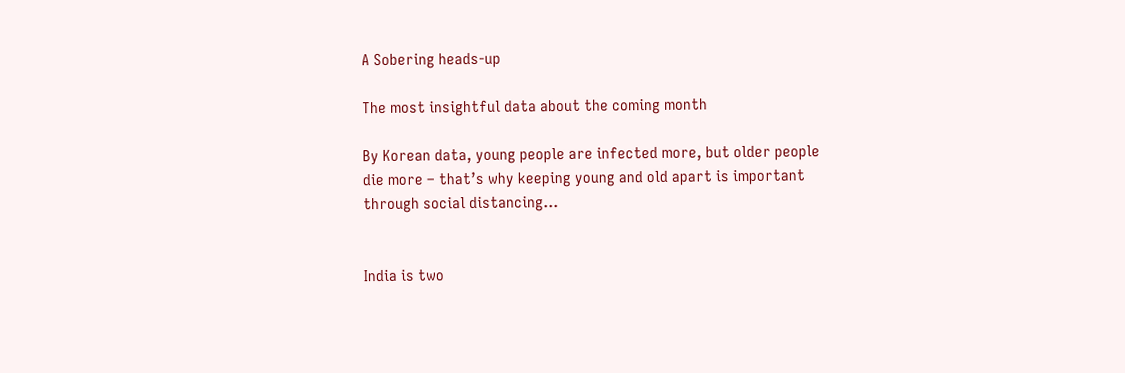A Sobering heads-up

The most insightful data about the coming month

By Korean data, young people are infected more, but older people die more – that’s why keeping young and old apart is important through social distancing…


India is two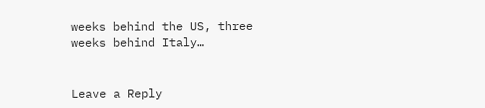weeks behind the US, three weeks behind Italy…


Leave a Reply